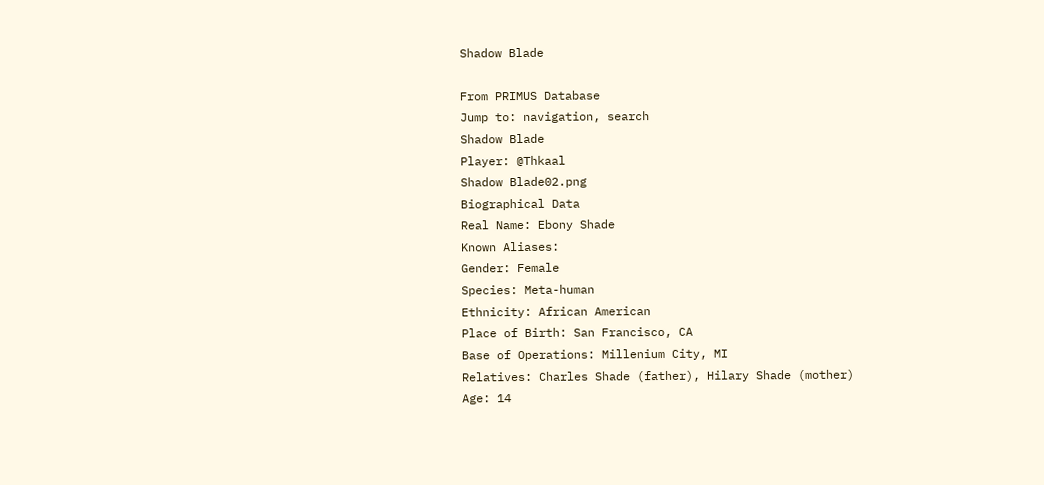Shadow Blade

From PRIMUS Database
Jump to: navigation, search
Shadow Blade
Player: @Thkaal
Shadow Blade02.png
Biographical Data
Real Name: Ebony Shade
Known Aliases:
Gender: Female
Species: Meta-human
Ethnicity: African American
Place of Birth: San Francisco, CA
Base of Operations: Millenium City, MI
Relatives: Charles Shade (father), Hilary Shade (mother)
Age: 14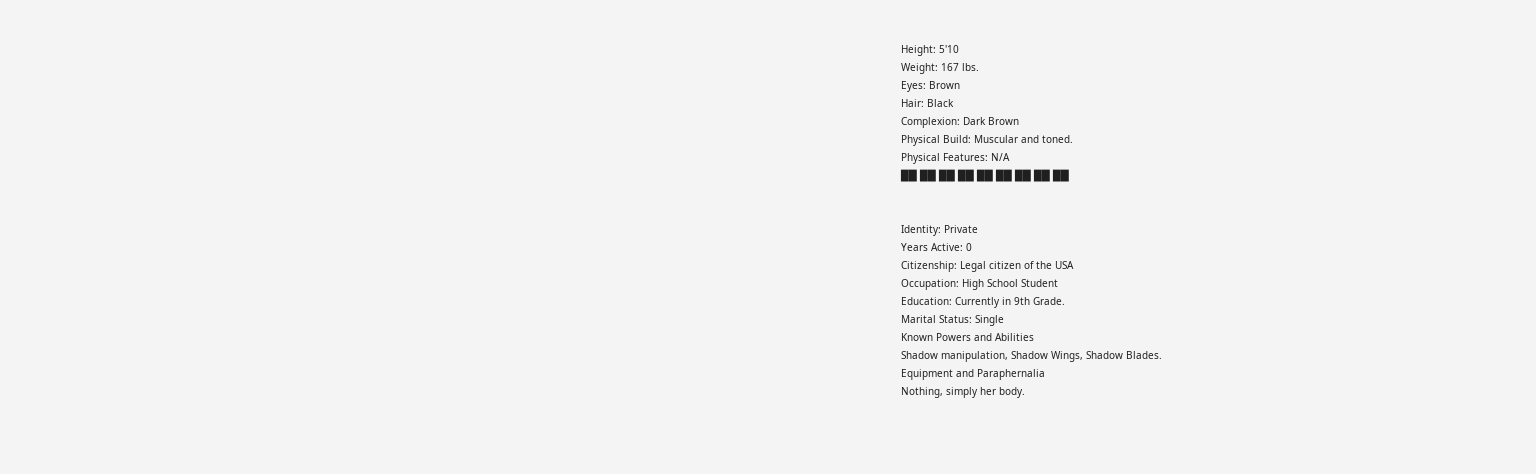Height: 5'10
Weight: 167 lbs.
Eyes: Brown
Hair: Black
Complexion: Dark Brown
Physical Build: Muscular and toned.
Physical Features: N/A
██ ██ ██ ██ ██ ██ ██ ██ ██


Identity: Private
Years Active: 0
Citizenship: Legal citizen of the USA
Occupation: High School Student
Education: Currently in 9th Grade.
Marital Status: Single
Known Powers and Abilities
Shadow manipulation, Shadow Wings, Shadow Blades.
Equipment and Paraphernalia
Nothing, simply her body.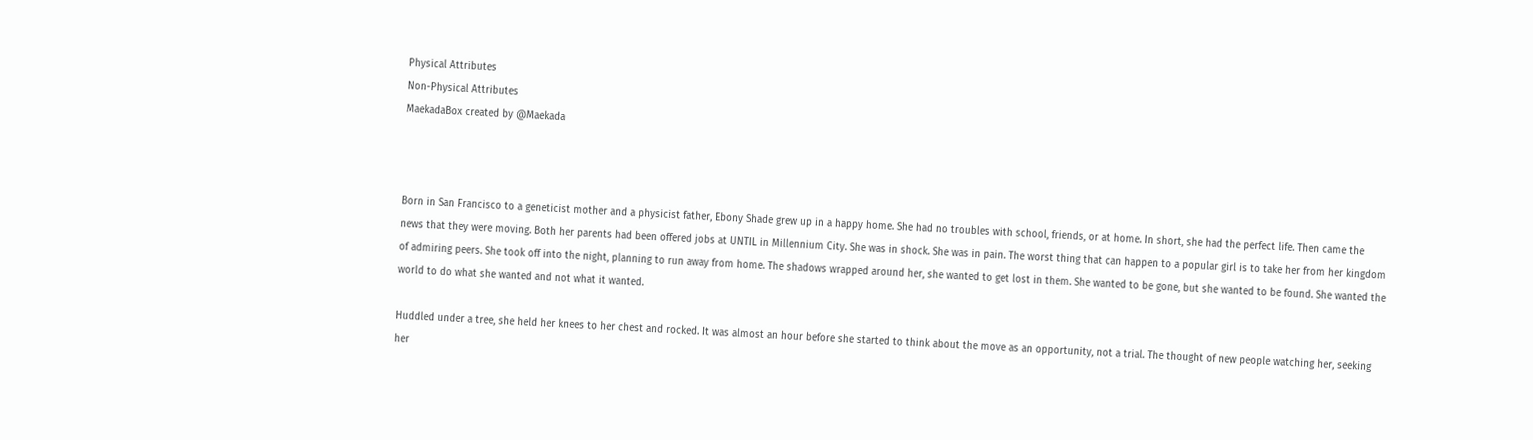Physical Attributes
Non-Physical Attributes
MaekadaBox created by @Maekada



Born in San Francisco to a geneticist mother and a physicist father, Ebony Shade grew up in a happy home. She had no troubles with school, friends, or at home. In short, she had the perfect life. Then came the news that they were moving. Both her parents had been offered jobs at UNTIL in Millennium City. She was in shock. She was in pain. The worst thing that can happen to a popular girl is to take her from her kingdom of admiring peers. She took off into the night, planning to run away from home. The shadows wrapped around her, she wanted to get lost in them. She wanted to be gone, but she wanted to be found. She wanted the world to do what she wanted and not what it wanted.

Huddled under a tree, she held her knees to her chest and rocked. It was almost an hour before she started to think about the move as an opportunity, not a trial. The thought of new people watching her, seeking her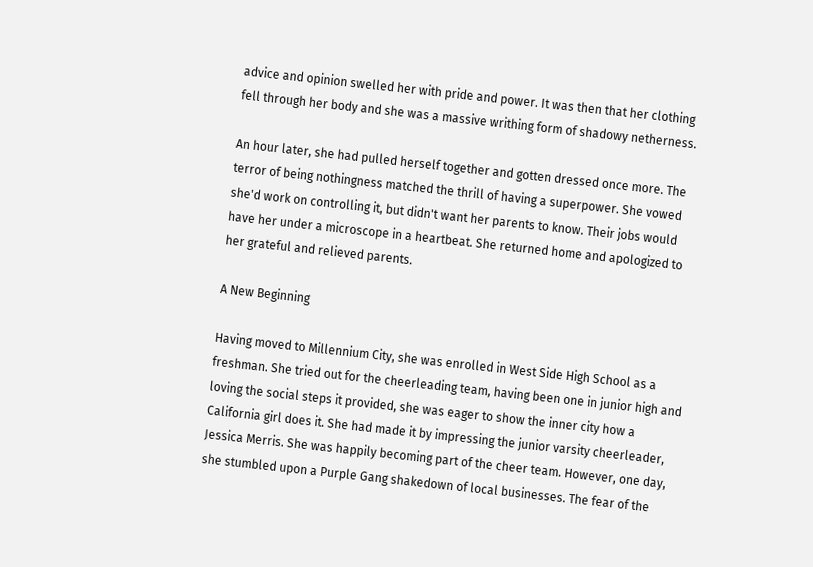advice and opinion swelled her with pride and power. It was then that her clothing fell through her body and she was a massive writhing form of shadowy netherness.

An hour later, she had pulled herself together and gotten dressed once more. The terror of being nothingness matched the thrill of having a superpower. She vowed she'd work on controlling it, but didn't want her parents to know. Their jobs would have her under a microscope in a heartbeat. She returned home and apologized to her grateful and relieved parents.

A New Beginning

Having moved to Millennium City, she was enrolled in West Side High School as a freshman. She tried out for the cheerleading team, having been one in junior high and loving the social steps it provided, she was eager to show the inner city how a California girl does it. She had made it by impressing the junior varsity cheerleader, Jessica Merris. She was happily becoming part of the cheer team. However, one day, she stumbled upon a Purple Gang shakedown of local businesses. The fear of the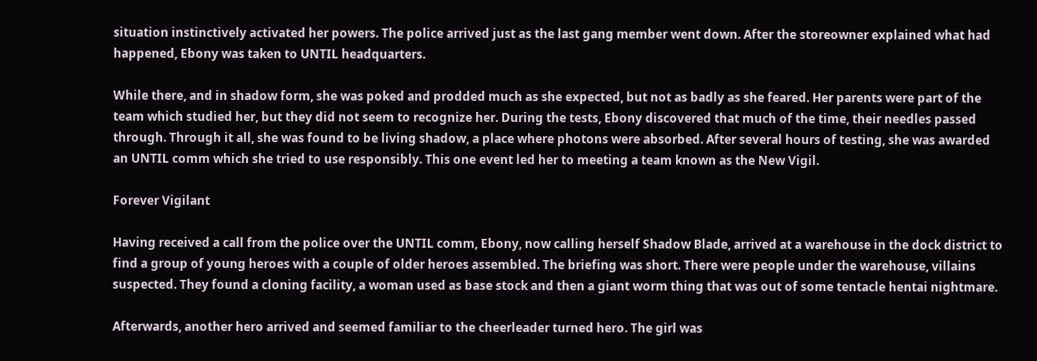situation instinctively activated her powers. The police arrived just as the last gang member went down. After the storeowner explained what had happened, Ebony was taken to UNTIL headquarters.

While there, and in shadow form, she was poked and prodded much as she expected, but not as badly as she feared. Her parents were part of the team which studied her, but they did not seem to recognize her. During the tests, Ebony discovered that much of the time, their needles passed through. Through it all, she was found to be living shadow, a place where photons were absorbed. After several hours of testing, she was awarded an UNTIL comm which she tried to use responsibly. This one event led her to meeting a team known as the New Vigil.

Forever Vigilant

Having received a call from the police over the UNTIL comm, Ebony, now calling herself Shadow Blade, arrived at a warehouse in the dock district to find a group of young heroes with a couple of older heroes assembled. The briefing was short. There were people under the warehouse, villains suspected. They found a cloning facility, a woman used as base stock and then a giant worm thing that was out of some tentacle hentai nightmare.

Afterwards, another hero arrived and seemed familiar to the cheerleader turned hero. The girl was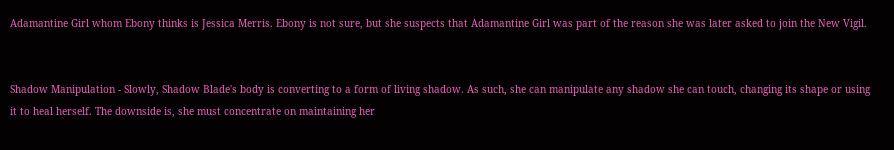Adamantine Girl whom Ebony thinks is Jessica Merris. Ebony is not sure, but she suspects that Adamantine Girl was part of the reason she was later asked to join the New Vigil.


Shadow Manipulation - Slowly, Shadow Blade's body is converting to a form of living shadow. As such, she can manipulate any shadow she can touch, changing its shape or using it to heal herself. The downside is, she must concentrate on maintaining her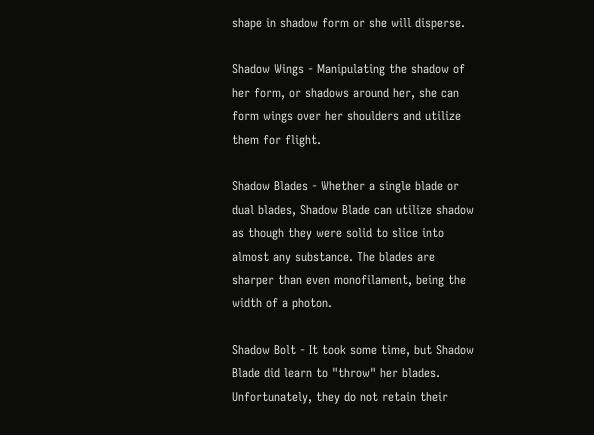shape in shadow form or she will disperse.

Shadow Wings - Manipulating the shadow of her form, or shadows around her, she can form wings over her shoulders and utilize them for flight.

Shadow Blades - Whether a single blade or dual blades, Shadow Blade can utilize shadow as though they were solid to slice into almost any substance. The blades are sharper than even monofilament, being the width of a photon.

Shadow Bolt - It took some time, but Shadow Blade did learn to "throw" her blades. Unfortunately, they do not retain their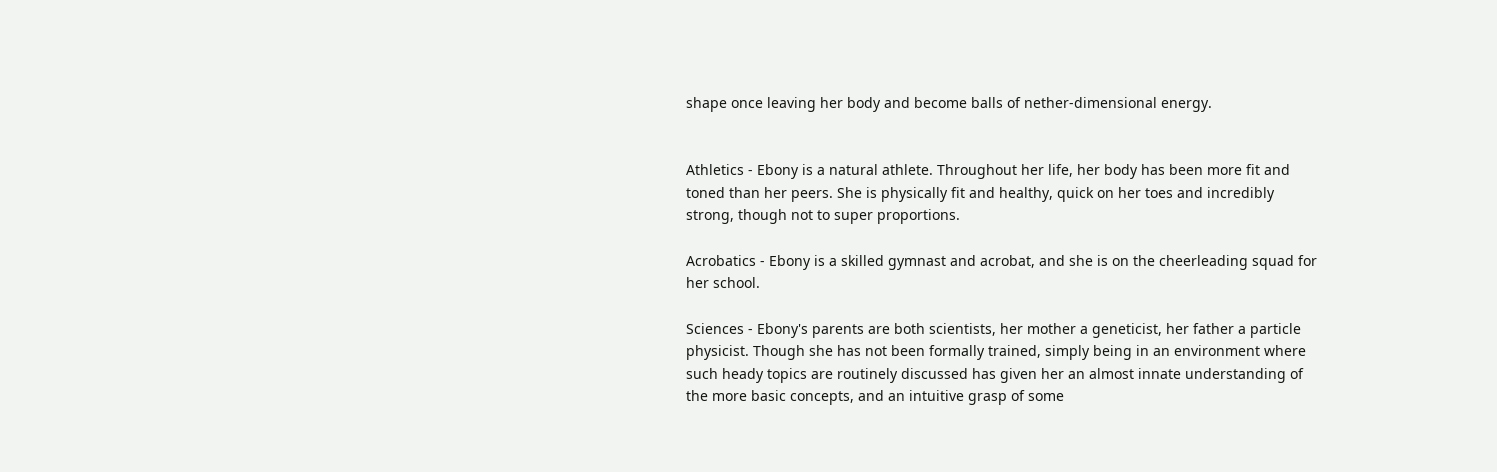shape once leaving her body and become balls of nether-dimensional energy.


Athletics - Ebony is a natural athlete. Throughout her life, her body has been more fit and toned than her peers. She is physically fit and healthy, quick on her toes and incredibly strong, though not to super proportions.

Acrobatics - Ebony is a skilled gymnast and acrobat, and she is on the cheerleading squad for her school.

Sciences - Ebony's parents are both scientists, her mother a geneticist, her father a particle physicist. Though she has not been formally trained, simply being in an environment where such heady topics are routinely discussed has given her an almost innate understanding of the more basic concepts, and an intuitive grasp of some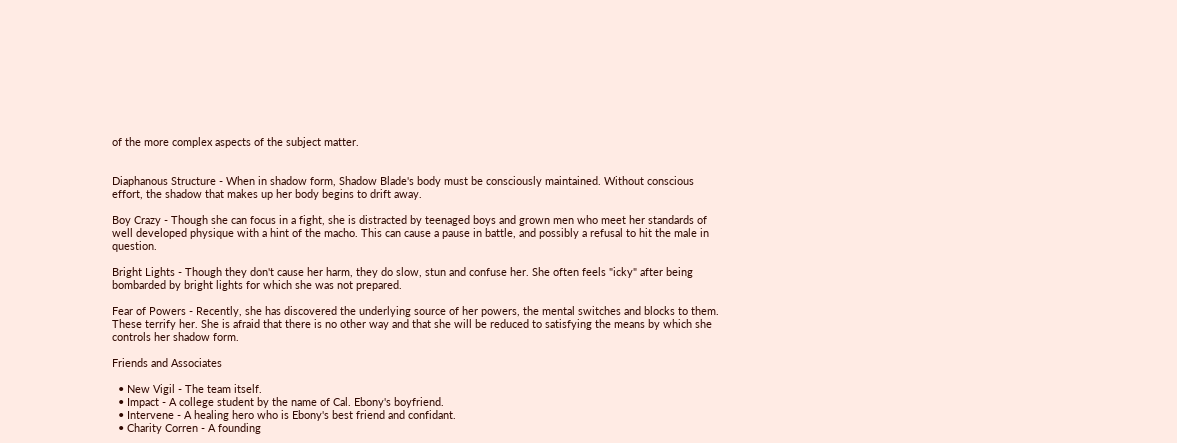of the more complex aspects of the subject matter.


Diaphanous Structure - When in shadow form, Shadow Blade's body must be consciously maintained. Without conscious effort, the shadow that makes up her body begins to drift away.

Boy Crazy - Though she can focus in a fight, she is distracted by teenaged boys and grown men who meet her standards of well developed physique with a hint of the macho. This can cause a pause in battle, and possibly a refusal to hit the male in question.

Bright Lights - Though they don't cause her harm, they do slow, stun and confuse her. She often feels "icky" after being bombarded by bright lights for which she was not prepared.

Fear of Powers - Recently, she has discovered the underlying source of her powers, the mental switches and blocks to them. These terrify her. She is afraid that there is no other way and that she will be reduced to satisfying the means by which she controls her shadow form.

Friends and Associates

  • New Vigil - The team itself.
  • Impact - A college student by the name of Cal. Ebony's boyfriend.
  • Intervene - A healing hero who is Ebony's best friend and confidant.
  • Charity Corren - A founding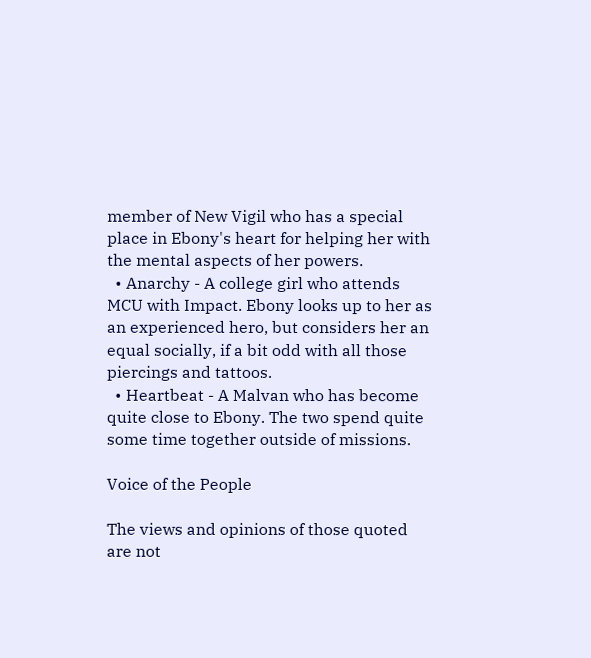member of New Vigil who has a special place in Ebony's heart for helping her with the mental aspects of her powers.
  • Anarchy - A college girl who attends MCU with Impact. Ebony looks up to her as an experienced hero, but considers her an equal socially, if a bit odd with all those piercings and tattoos.
  • Heartbeat - A Malvan who has become quite close to Ebony. The two spend quite some time together outside of missions.

Voice of the People

The views and opinions of those quoted are not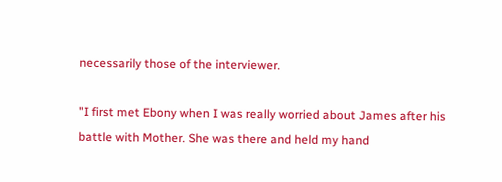necessarily those of the interviewer.

"I first met Ebony when I was really worried about James after his battle with Mother. She was there and held my hand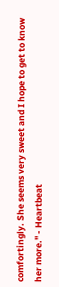comfortingly. She seems very sweet and I hope to get to know her more." - Heartbeat